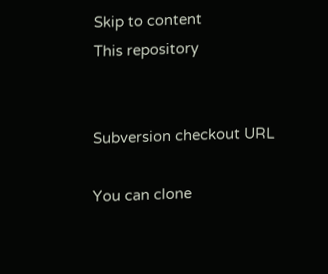Skip to content
This repository


Subversion checkout URL

You can clone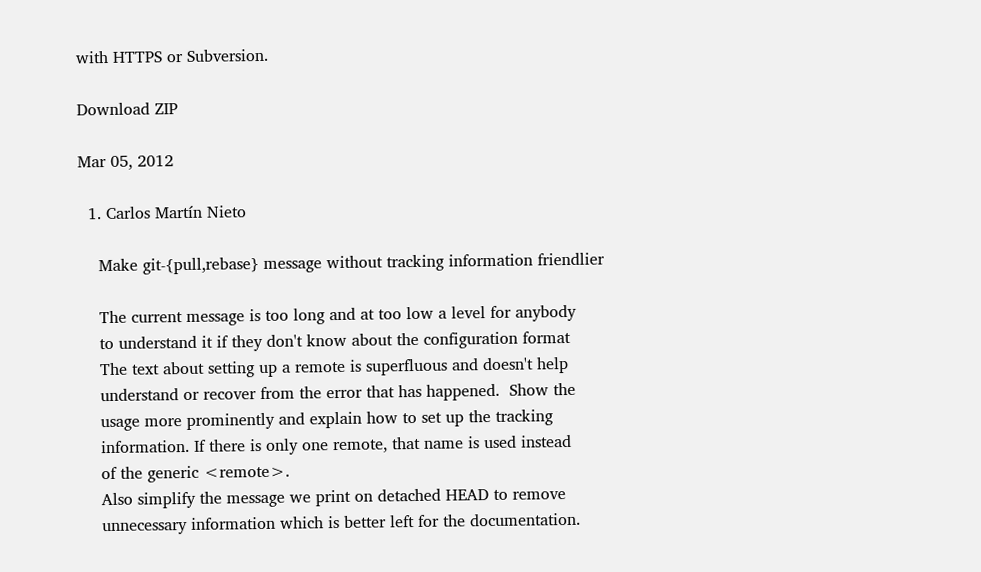with HTTPS or Subversion.

Download ZIP

Mar 05, 2012

  1. Carlos Martín Nieto

    Make git-{pull,rebase} message without tracking information friendlier

    The current message is too long and at too low a level for anybody
    to understand it if they don't know about the configuration format
    The text about setting up a remote is superfluous and doesn't help
    understand or recover from the error that has happened.  Show the
    usage more prominently and explain how to set up the tracking
    information. If there is only one remote, that name is used instead
    of the generic <remote>.
    Also simplify the message we print on detached HEAD to remove
    unnecessary information which is better left for the documentation.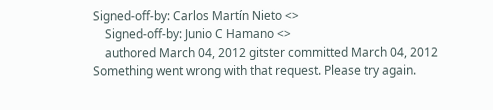Signed-off-by: Carlos Martín Nieto <>
    Signed-off-by: Junio C Hamano <>
    authored March 04, 2012 gitster committed March 04, 2012
Something went wrong with that request. Please try again.